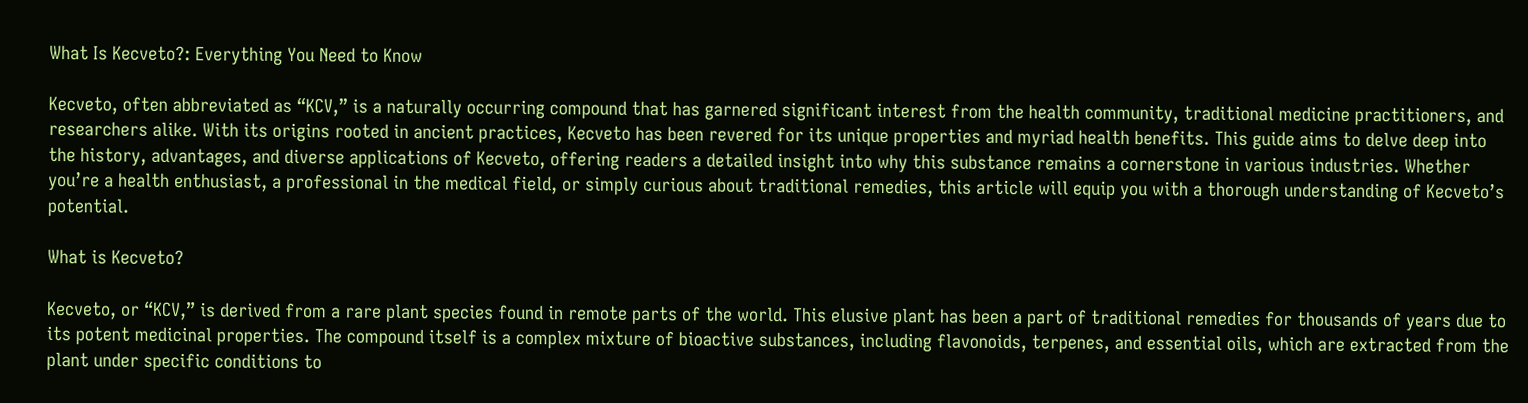What Is Kecveto?: Everything You Need to Know

Kecveto, often abbreviated as “KCV,” is a naturally occurring compound that has garnered significant interest from the health community, traditional medicine practitioners, and researchers alike. With its origins rooted in ancient practices, Kecveto has been revered for its unique properties and myriad health benefits. This guide aims to delve deep into the history, advantages, and diverse applications of Kecveto, offering readers a detailed insight into why this substance remains a cornerstone in various industries. Whether you’re a health enthusiast, a professional in the medical field, or simply curious about traditional remedies, this article will equip you with a thorough understanding of Kecveto’s potential.

What is Kecveto?

Kecveto, or “KCV,” is derived from a rare plant species found in remote parts of the world. This elusive plant has been a part of traditional remedies for thousands of years due to its potent medicinal properties. The compound itself is a complex mixture of bioactive substances, including flavonoids, terpenes, and essential oils, which are extracted from the plant under specific conditions to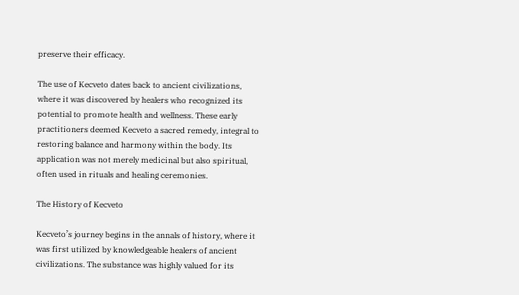preserve their efficacy.

The use of Kecveto dates back to ancient civilizations, where it was discovered by healers who recognized its potential to promote health and wellness. These early practitioners deemed Kecveto a sacred remedy, integral to restoring balance and harmony within the body. Its application was not merely medicinal but also spiritual, often used in rituals and healing ceremonies.

The History of Kecveto

Kecveto’s journey begins in the annals of history, where it was first utilized by knowledgeable healers of ancient civilizations. The substance was highly valued for its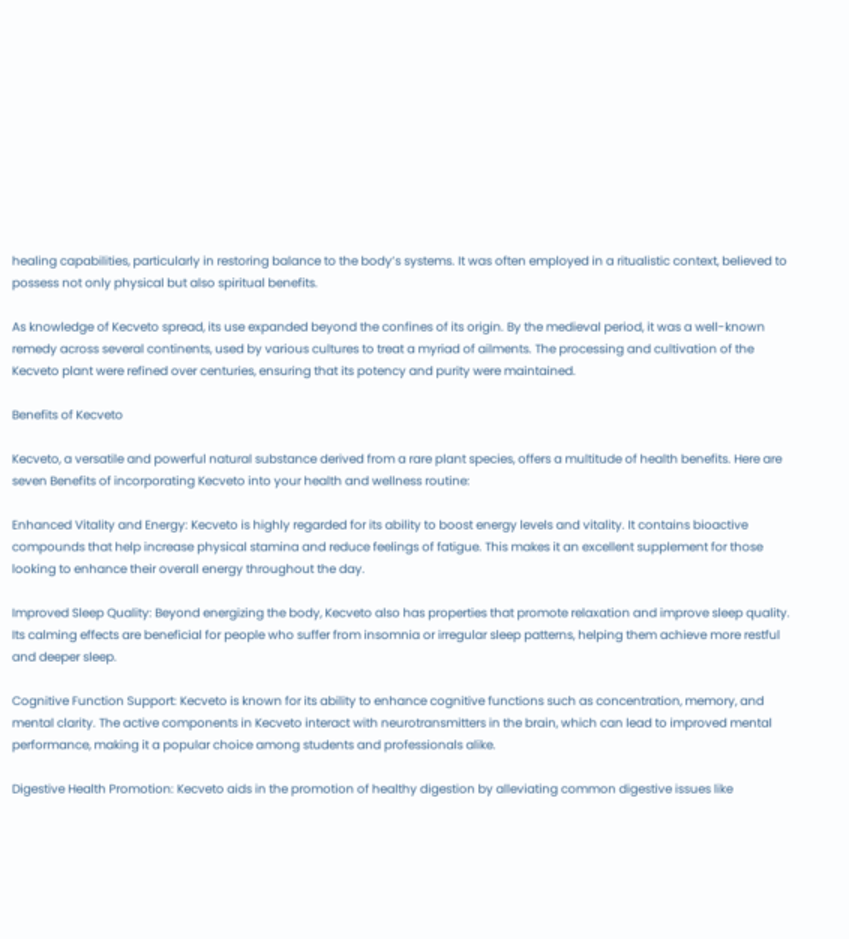healing capabilities, particularly in restoring balance to the body’s systems. It was often employed in a ritualistic context, believed to possess not only physical but also spiritual benefits.

As knowledge of Kecveto spread, its use expanded beyond the confines of its origin. By the medieval period, it was a well-known remedy across several continents, used by various cultures to treat a myriad of ailments. The processing and cultivation of the Kecveto plant were refined over centuries, ensuring that its potency and purity were maintained.

Benefits of Kecveto

Kecveto, a versatile and powerful natural substance derived from a rare plant species, offers a multitude of health benefits. Here are seven Benefits of incorporating Kecveto into your health and wellness routine:

Enhanced Vitality and Energy: Kecveto is highly regarded for its ability to boost energy levels and vitality. It contains bioactive compounds that help increase physical stamina and reduce feelings of fatigue. This makes it an excellent supplement for those looking to enhance their overall energy throughout the day.

Improved Sleep Quality: Beyond energizing the body, Kecveto also has properties that promote relaxation and improve sleep quality. Its calming effects are beneficial for people who suffer from insomnia or irregular sleep patterns, helping them achieve more restful and deeper sleep.

Cognitive Function Support: Kecveto is known for its ability to enhance cognitive functions such as concentration, memory, and mental clarity. The active components in Kecveto interact with neurotransmitters in the brain, which can lead to improved mental performance, making it a popular choice among students and professionals alike.

Digestive Health Promotion: Kecveto aids in the promotion of healthy digestion by alleviating common digestive issues like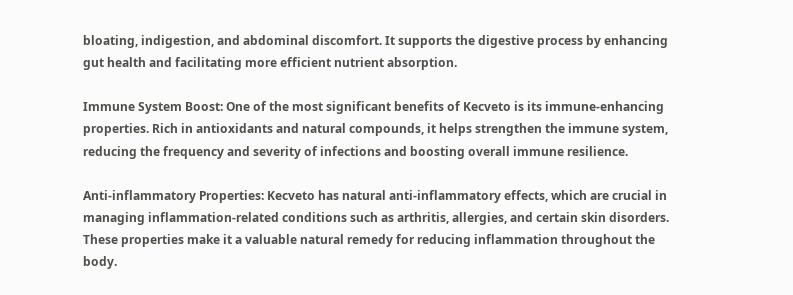bloating, indigestion, and abdominal discomfort. It supports the digestive process by enhancing gut health and facilitating more efficient nutrient absorption.

Immune System Boost: One of the most significant benefits of Kecveto is its immune-enhancing properties. Rich in antioxidants and natural compounds, it helps strengthen the immune system, reducing the frequency and severity of infections and boosting overall immune resilience.

Anti-inflammatory Properties: Kecveto has natural anti-inflammatory effects, which are crucial in managing inflammation-related conditions such as arthritis, allergies, and certain skin disorders. These properties make it a valuable natural remedy for reducing inflammation throughout the body.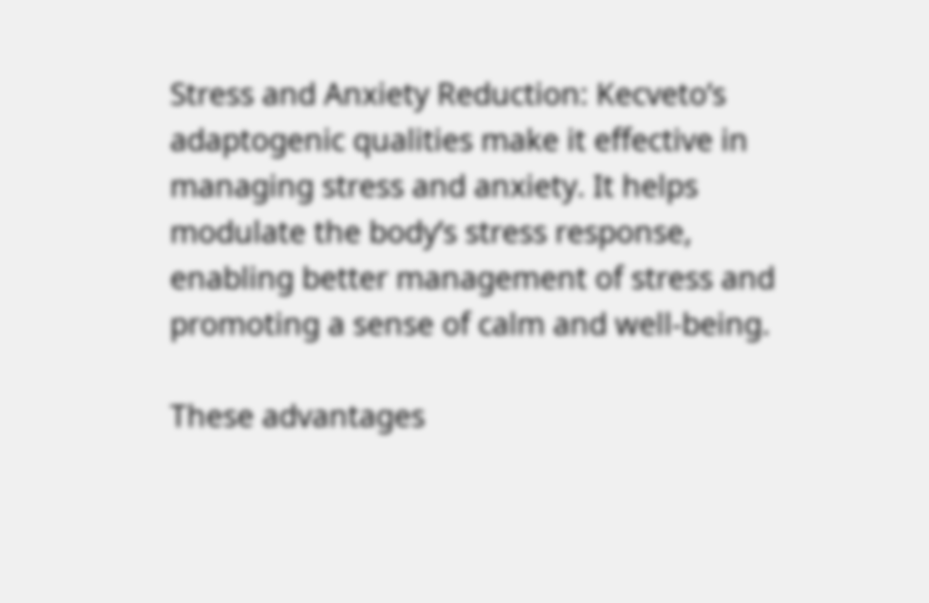Stress and Anxiety Reduction: Kecveto’s adaptogenic qualities make it effective in managing stress and anxiety. It helps modulate the body’s stress response, enabling better management of stress and promoting a sense of calm and well-being.

These advantages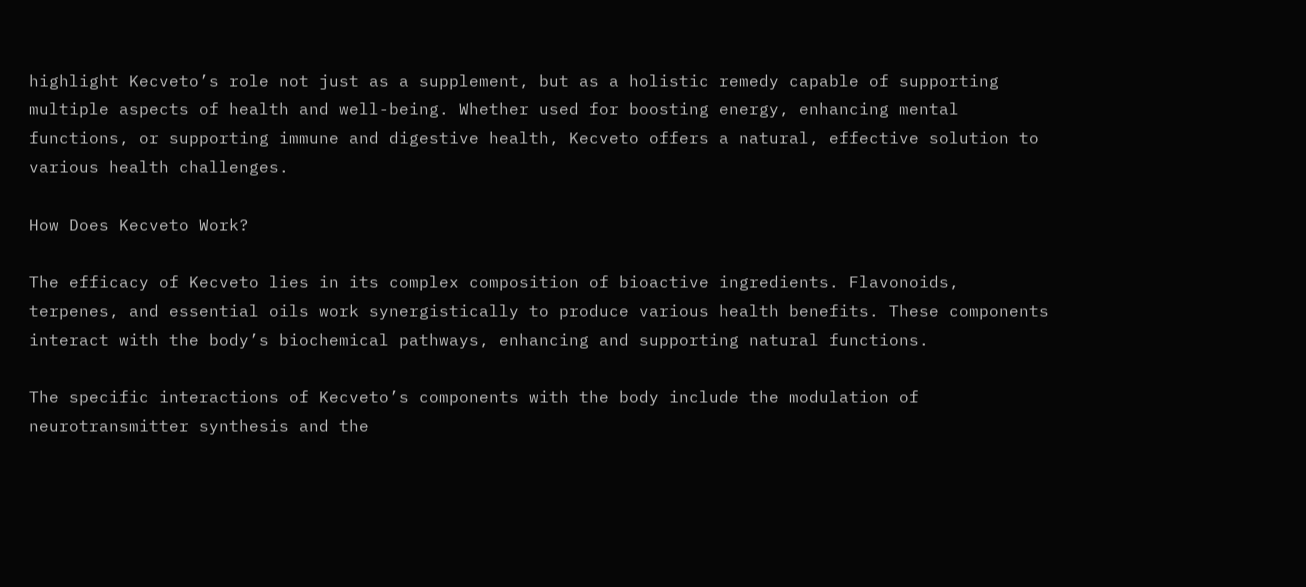highlight Kecveto’s role not just as a supplement, but as a holistic remedy capable of supporting multiple aspects of health and well-being. Whether used for boosting energy, enhancing mental functions, or supporting immune and digestive health, Kecveto offers a natural, effective solution to various health challenges.

How Does Kecveto Work?

The efficacy of Kecveto lies in its complex composition of bioactive ingredients. Flavonoids, terpenes, and essential oils work synergistically to produce various health benefits. These components interact with the body’s biochemical pathways, enhancing and supporting natural functions.

The specific interactions of Kecveto’s components with the body include the modulation of neurotransmitter synthesis and the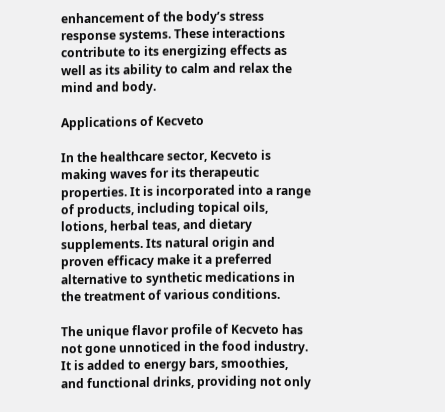enhancement of the body’s stress response systems. These interactions contribute to its energizing effects as well as its ability to calm and relax the mind and body.

Applications of Kecveto

In the healthcare sector, Kecveto is making waves for its therapeutic properties. It is incorporated into a range of products, including topical oils, lotions, herbal teas, and dietary supplements. Its natural origin and proven efficacy make it a preferred alternative to synthetic medications in the treatment of various conditions.

The unique flavor profile of Kecveto has not gone unnoticed in the food industry. It is added to energy bars, smoothies, and functional drinks, providing not only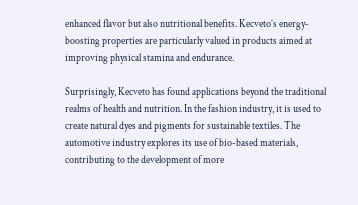enhanced flavor but also nutritional benefits. Kecveto’s energy-boosting properties are particularly valued in products aimed at improving physical stamina and endurance.

Surprisingly, Kecveto has found applications beyond the traditional realms of health and nutrition. In the fashion industry, it is used to create natural dyes and pigments for sustainable textiles. The automotive industry explores its use of bio-based materials, contributing to the development of more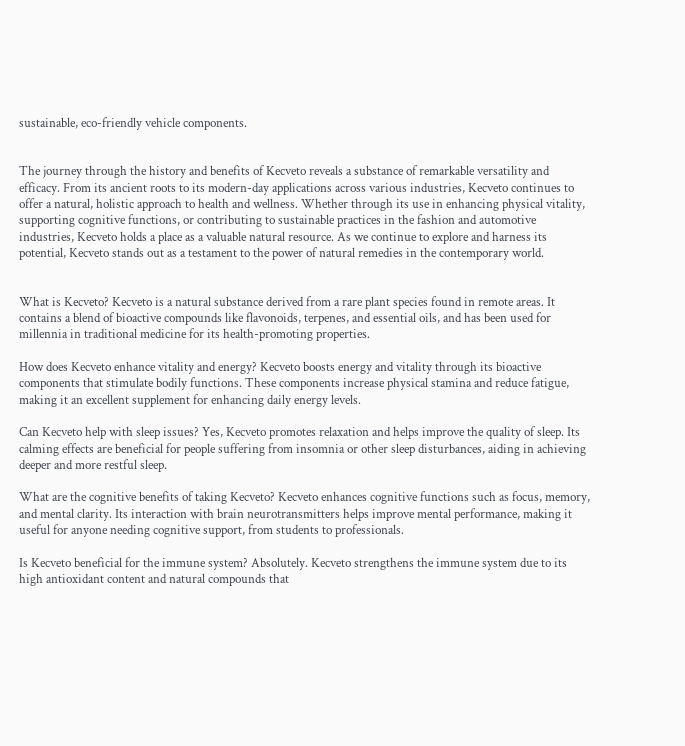sustainable, eco-friendly vehicle components.


The journey through the history and benefits of Kecveto reveals a substance of remarkable versatility and efficacy. From its ancient roots to its modern-day applications across various industries, Kecveto continues to offer a natural, holistic approach to health and wellness. Whether through its use in enhancing physical vitality, supporting cognitive functions, or contributing to sustainable practices in the fashion and automotive industries, Kecveto holds a place as a valuable natural resource. As we continue to explore and harness its potential, Kecveto stands out as a testament to the power of natural remedies in the contemporary world.


What is Kecveto? Kecveto is a natural substance derived from a rare plant species found in remote areas. It contains a blend of bioactive compounds like flavonoids, terpenes, and essential oils, and has been used for millennia in traditional medicine for its health-promoting properties.

How does Kecveto enhance vitality and energy? Kecveto boosts energy and vitality through its bioactive components that stimulate bodily functions. These components increase physical stamina and reduce fatigue, making it an excellent supplement for enhancing daily energy levels.

Can Kecveto help with sleep issues? Yes, Kecveto promotes relaxation and helps improve the quality of sleep. Its calming effects are beneficial for people suffering from insomnia or other sleep disturbances, aiding in achieving deeper and more restful sleep.

What are the cognitive benefits of taking Kecveto? Kecveto enhances cognitive functions such as focus, memory, and mental clarity. Its interaction with brain neurotransmitters helps improve mental performance, making it useful for anyone needing cognitive support, from students to professionals.

Is Kecveto beneficial for the immune system? Absolutely. Kecveto strengthens the immune system due to its high antioxidant content and natural compounds that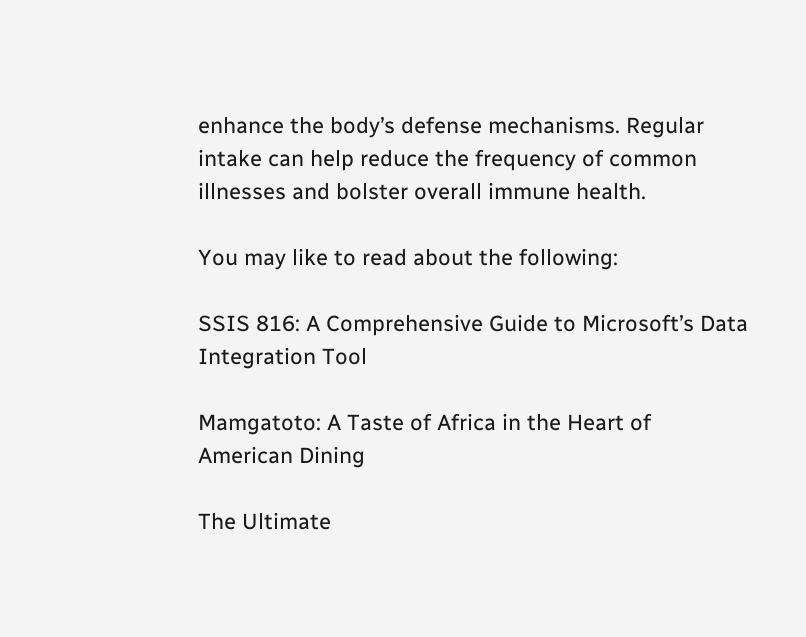enhance the body’s defense mechanisms. Regular intake can help reduce the frequency of common illnesses and bolster overall immune health.

You may like to read about the following:

SSIS 816: A Comprehensive Guide to Microsoft’s Data Integration Tool

Mamgatoto: A Taste of Africa in the Heart of American Dining

The Ultimate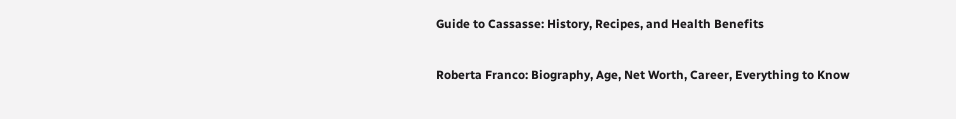Guide to Cassasse: History, Recipes, and Health Benefits

Roberta Franco: Biography, Age, Net Worth, Career, Everything to Know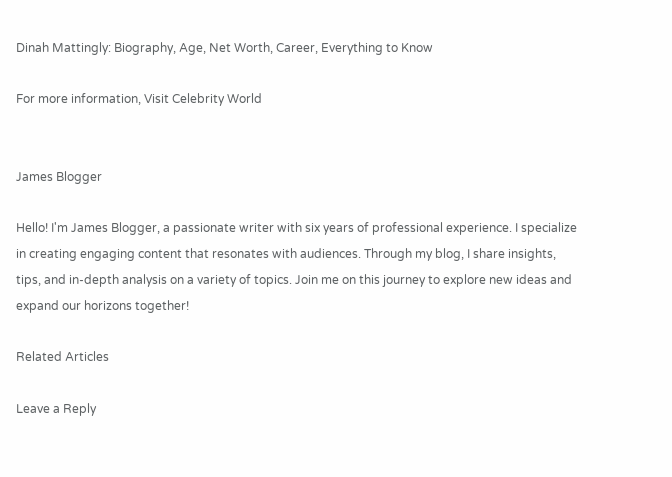Dinah Mattingly: Biography, Age, Net Worth, Career, Everything to Know

For more information, Visit Celebrity World


James Blogger

Hello! I'm James Blogger, a passionate writer with six years of professional experience. I specialize in creating engaging content that resonates with audiences. Through my blog, I share insights, tips, and in-depth analysis on a variety of topics. Join me on this journey to explore new ideas and expand our horizons together!

Related Articles

Leave a Reply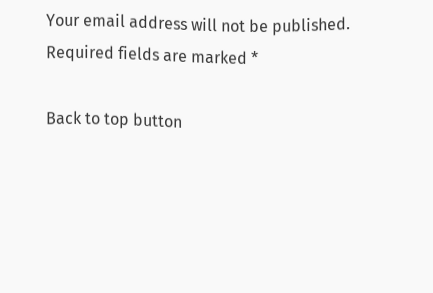Your email address will not be published. Required fields are marked *

Back to top button